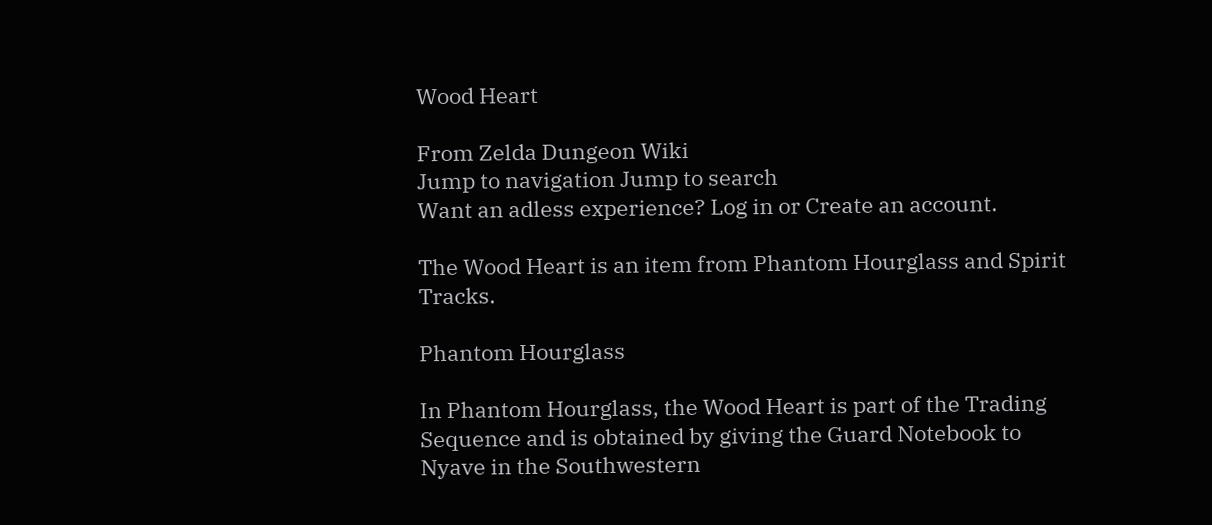Wood Heart

From Zelda Dungeon Wiki
Jump to navigation Jump to search
Want an adless experience? Log in or Create an account.

The Wood Heart is an item from Phantom Hourglass and Spirit Tracks.

Phantom Hourglass

In Phantom Hourglass, the Wood Heart is part of the Trading Sequence and is obtained by giving the Guard Notebook to Nyave in the Southwestern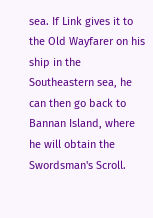sea. If Link gives it to the Old Wayfarer on his ship in the Southeastern sea, he can then go back to Bannan Island, where he will obtain the Swordsman's Scroll.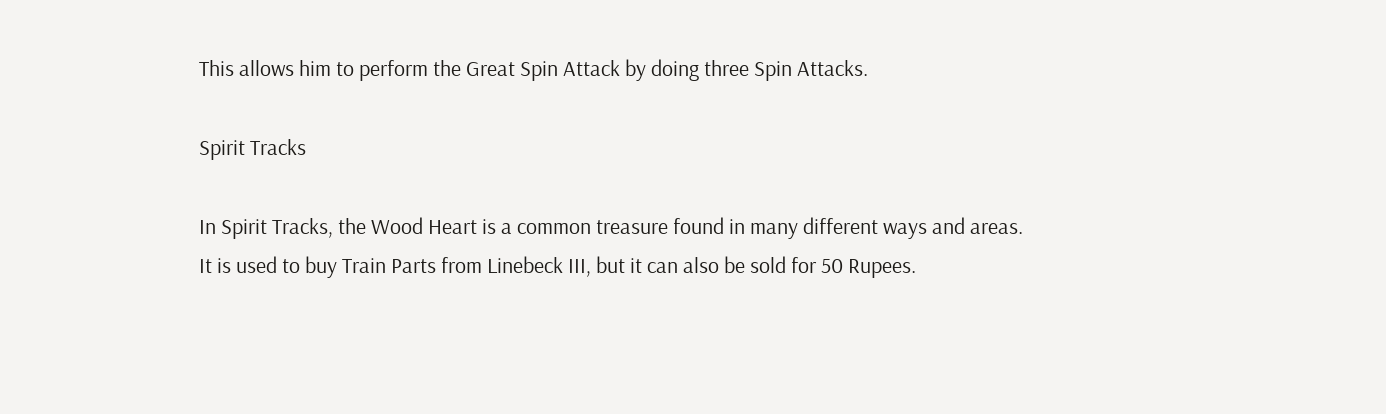This allows him to perform the Great Spin Attack by doing three Spin Attacks.

Spirit Tracks

In Spirit Tracks, the Wood Heart is a common treasure found in many different ways and areas. It is used to buy Train Parts from Linebeck III, but it can also be sold for 50 Rupees.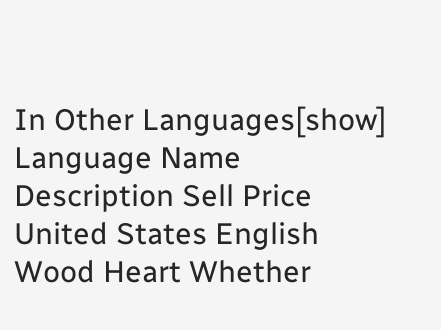In Other Languages[show]
Language Name Description Sell Price
United States English Wood Heart Whether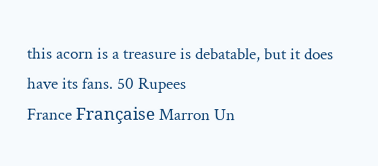this acorn is a treasure is debatable, but it does have its fans. 50 Rupees
France Française Marron Un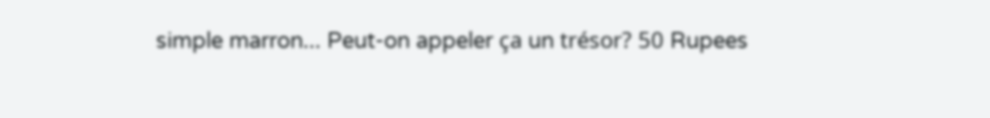simple marron... Peut-on appeler ça un trésor? 50 Rupees